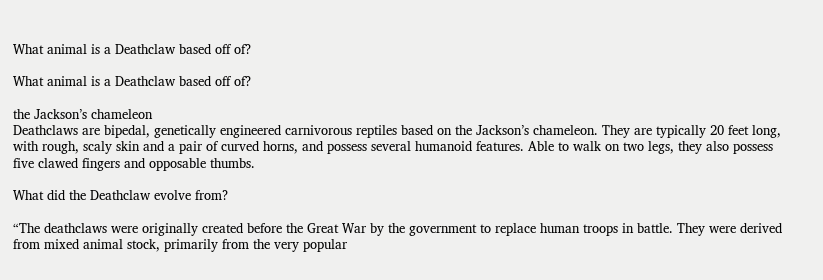What animal is a Deathclaw based off of?

What animal is a Deathclaw based off of?

the Jackson’s chameleon
Deathclaws are bipedal, genetically engineered carnivorous reptiles based on the Jackson’s chameleon. They are typically 20 feet long, with rough, scaly skin and a pair of curved horns, and possess several humanoid features. Able to walk on two legs, they also possess five clawed fingers and opposable thumbs.

What did the Deathclaw evolve from?

“The deathclaws were originally created before the Great War by the government to replace human troops in battle. They were derived from mixed animal stock, primarily from the very popular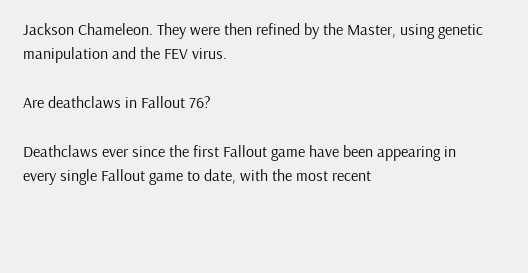Jackson Chameleon. They were then refined by the Master, using genetic manipulation and the FEV virus.

Are deathclaws in Fallout 76?

Deathclaws ever since the first Fallout game have been appearing in every single Fallout game to date, with the most recent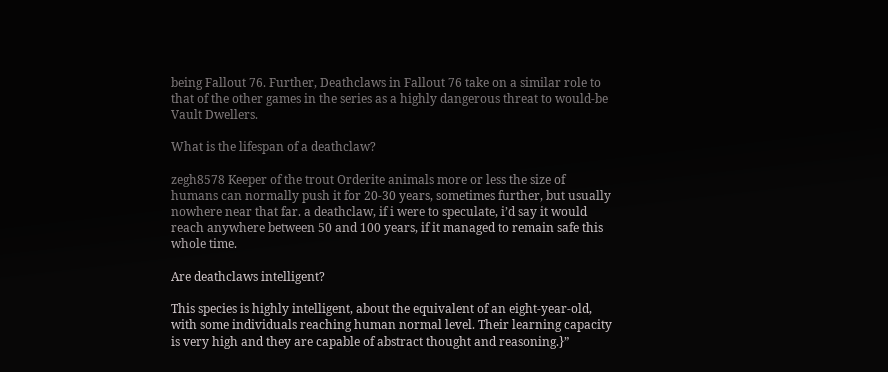being Fallout 76. Further, Deathclaws in Fallout 76 take on a similar role to that of the other games in the series as a highly dangerous threat to would-be Vault Dwellers.

What is the lifespan of a deathclaw?

zegh8578 Keeper of the trout Orderite animals more or less the size of humans can normally push it for 20-30 years, sometimes further, but usually nowhere near that far. a deathclaw, if i were to speculate, i’d say it would reach anywhere between 50 and 100 years, if it managed to remain safe this whole time.

Are deathclaws intelligent?

This species is highly intelligent, about the equivalent of an eight-year-old, with some individuals reaching human normal level. Their learning capacity is very high and they are capable of abstract thought and reasoning.}”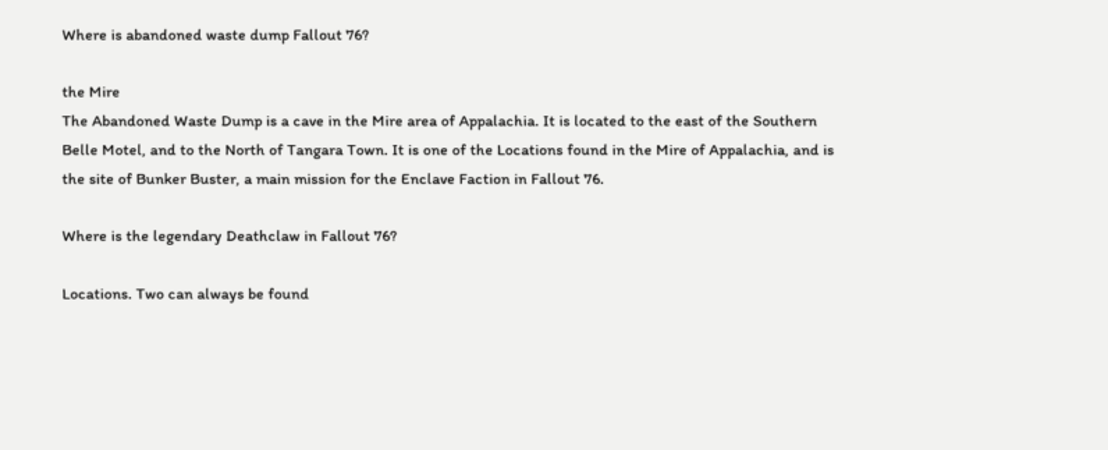Where is abandoned waste dump Fallout 76?

the Mire
The Abandoned Waste Dump is a cave in the Mire area of Appalachia. It is located to the east of the Southern Belle Motel, and to the North of Tangara Town. It is one of the Locations found in the Mire of Appalachia, and is the site of Bunker Buster, a main mission for the Enclave Faction in Fallout 76.

Where is the legendary Deathclaw in Fallout 76?

Locations. Two can always be found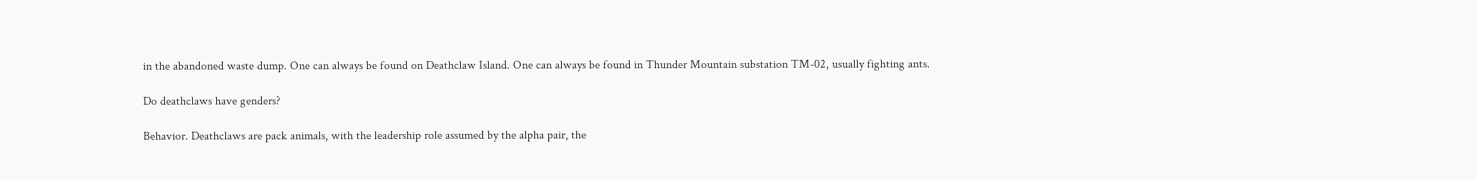in the abandoned waste dump. One can always be found on Deathclaw Island. One can always be found in Thunder Mountain substation TM-02, usually fighting ants.

Do deathclaws have genders?

Behavior. Deathclaws are pack animals, with the leadership role assumed by the alpha pair, the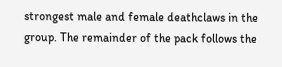strongest male and female deathclaws in the group. The remainder of the pack follows the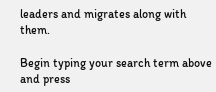leaders and migrates along with them.

Begin typing your search term above and press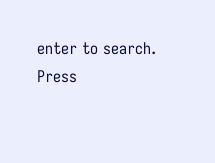enter to search. Press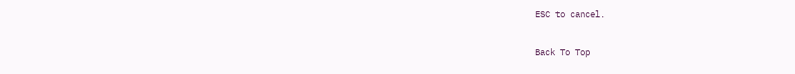ESC to cancel.

Back To Top